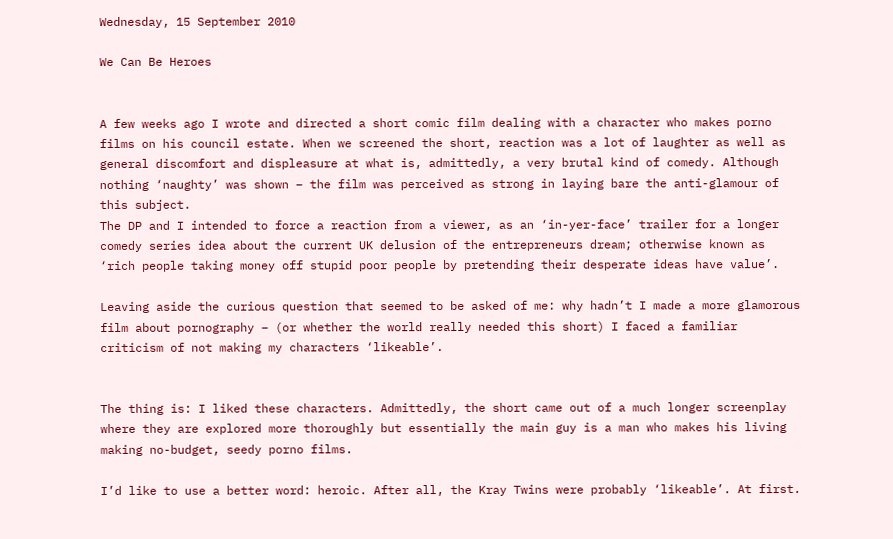Wednesday, 15 September 2010

We Can Be Heroes


A few weeks ago I wrote and directed a short comic film dealing with a character who makes porno films on his council estate. When we screened the short, reaction was a lot of laughter as well as general discomfort and displeasure at what is, admittedly, a very brutal kind of comedy. Although nothing ‘naughty’ was shown – the film was perceived as strong in laying bare the anti-glamour of this subject.
The DP and I intended to force a reaction from a viewer, as an ‘in-yer-face’ trailer for a longer comedy series idea about the current UK delusion of the entrepreneurs dream; otherwise known as ‘rich people taking money off stupid poor people by pretending their desperate ideas have value’.

Leaving aside the curious question that seemed to be asked of me: why hadn’t I made a more glamorous film about pornography – (or whether the world really needed this short) I faced a familiar criticism of not making my characters ‘likeable’.


The thing is: I liked these characters. Admittedly, the short came out of a much longer screenplay where they are explored more thoroughly but essentially the main guy is a man who makes his living making no-budget, seedy porno films.

I’d like to use a better word: heroic. After all, the Kray Twins were probably ‘likeable’. At first.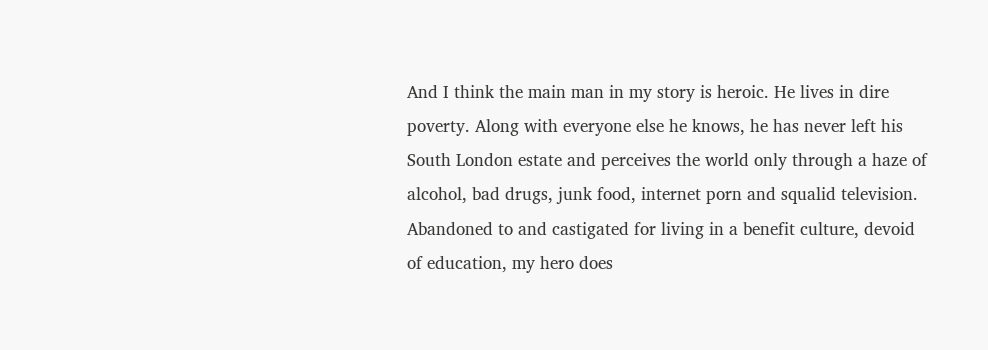And I think the main man in my story is heroic. He lives in dire poverty. Along with everyone else he knows, he has never left his South London estate and perceives the world only through a haze of alcohol, bad drugs, junk food, internet porn and squalid television. Abandoned to and castigated for living in a benefit culture, devoid of education, my hero does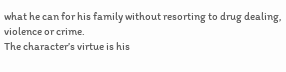what he can for his family without resorting to drug dealing, violence or crime.
The character’s virtue is his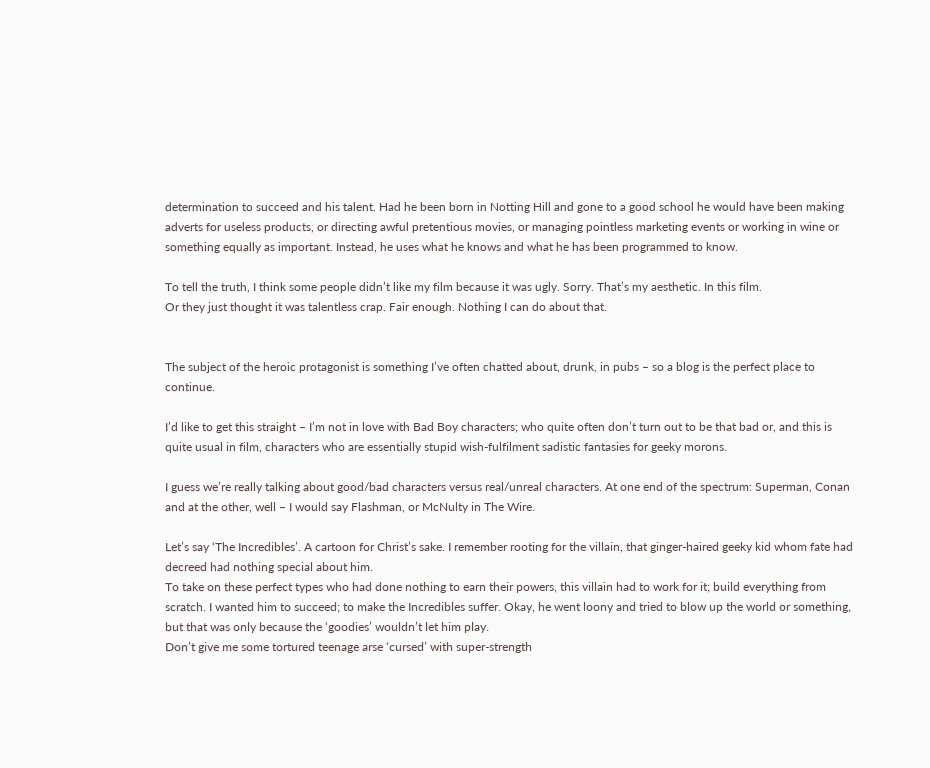determination to succeed and his talent. Had he been born in Notting Hill and gone to a good school he would have been making adverts for useless products, or directing awful pretentious movies, or managing pointless marketing events or working in wine or something equally as important. Instead, he uses what he knows and what he has been programmed to know.

To tell the truth, I think some people didn’t like my film because it was ugly. Sorry. That’s my aesthetic. In this film.
Or they just thought it was talentless crap. Fair enough. Nothing I can do about that.


The subject of the heroic protagonist is something I’ve often chatted about, drunk, in pubs – so a blog is the perfect place to continue.

I’d like to get this straight – I’m not in love with Bad Boy characters; who quite often don’t turn out to be that bad or, and this is quite usual in film, characters who are essentially stupid wish-fulfilment sadistic fantasies for geeky morons.

I guess we’re really talking about good/bad characters versus real/unreal characters. At one end of the spectrum: Superman, Conan and at the other, well – I would say Flashman, or McNulty in The Wire.

Let’s say ‘The Incredibles’. A cartoon for Christ’s sake. I remember rooting for the villain, that ginger-haired geeky kid whom fate had decreed had nothing special about him.
To take on these perfect types who had done nothing to earn their powers, this villain had to work for it; build everything from scratch. I wanted him to succeed; to make the Incredibles suffer. Okay, he went loony and tried to blow up the world or something, but that was only because the ‘goodies’ wouldn’t let him play.
Don’t give me some tortured teenage arse ‘cursed’ with super-strength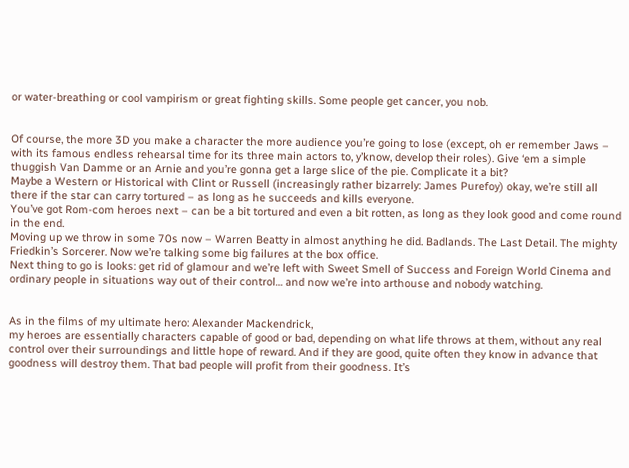or water-breathing or cool vampirism or great fighting skills. Some people get cancer, you nob.


Of course, the more 3D you make a character the more audience you’re going to lose (except, oh er remember Jaws – with its famous endless rehearsal time for its three main actors to, y’know, develop their roles). Give ‘em a simple thuggish Van Damme or an Arnie and you’re gonna get a large slice of the pie. Complicate it a bit?
Maybe a Western or Historical with Clint or Russell (increasingly rather bizarrely: James Purefoy) okay, we’re still all there if the star can carry tortured – as long as he succeeds and kills everyone.
You’ve got Rom-com heroes next – can be a bit tortured and even a bit rotten, as long as they look good and come round in the end.
Moving up we throw in some 70s now – Warren Beatty in almost anything he did. Badlands. The Last Detail. The mighty Friedkin’s Sorcerer. Now we’re talking some big failures at the box office.
Next thing to go is looks: get rid of glamour and we’re left with Sweet Smell of Success and Foreign World Cinema and ordinary people in situations way out of their control… and now we’re into arthouse and nobody watching.


As in the films of my ultimate hero: Alexander Mackendrick,
my heroes are essentially characters capable of good or bad, depending on what life throws at them, without any real control over their surroundings and little hope of reward. And if they are good, quite often they know in advance that goodness will destroy them. That bad people will profit from their goodness. It’s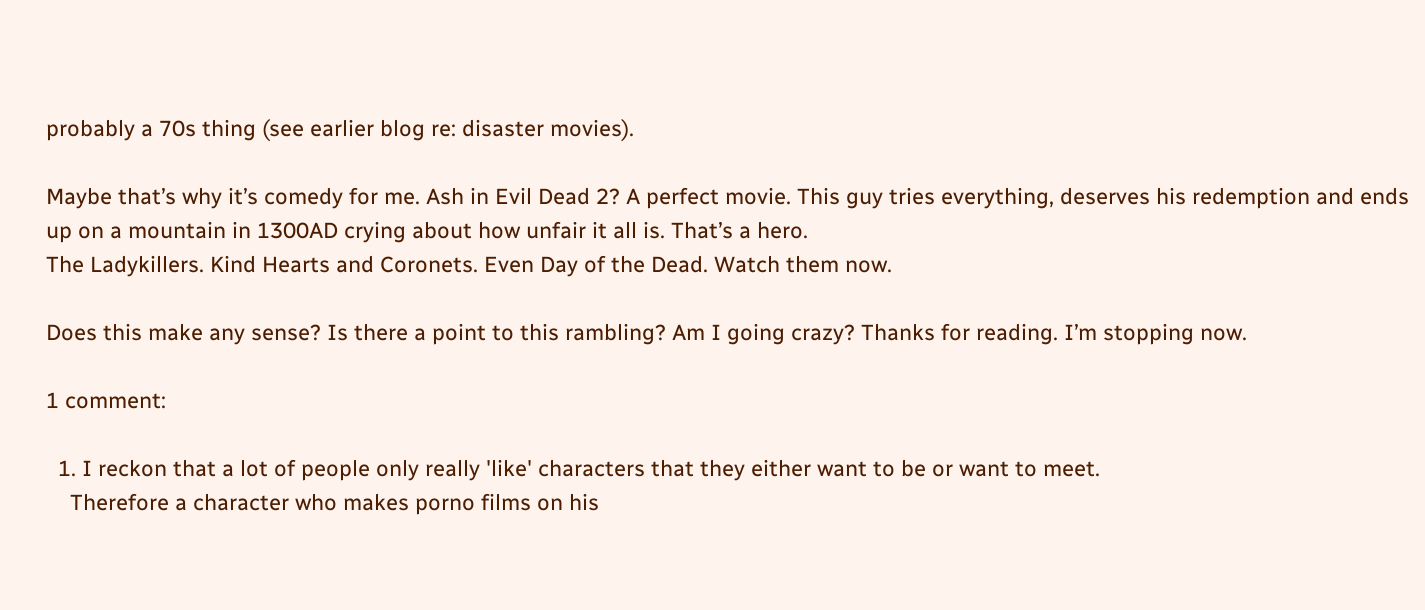probably a 70s thing (see earlier blog re: disaster movies).

Maybe that’s why it’s comedy for me. Ash in Evil Dead 2? A perfect movie. This guy tries everything, deserves his redemption and ends up on a mountain in 1300AD crying about how unfair it all is. That’s a hero.
The Ladykillers. Kind Hearts and Coronets. Even Day of the Dead. Watch them now.

Does this make any sense? Is there a point to this rambling? Am I going crazy? Thanks for reading. I’m stopping now.

1 comment:

  1. I reckon that a lot of people only really 'like' characters that they either want to be or want to meet.
    Therefore a character who makes porno films on his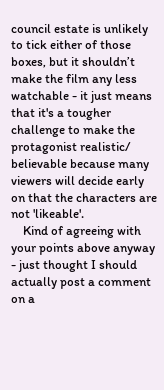council estate is unlikely to tick either of those boxes, but it shouldn’t make the film any less watchable - it just means that it's a tougher challenge to make the protagonist realistic/ believable because many viewers will decide early on that the characters are not 'likeable'.
    Kind of agreeing with your points above anyway - just thought I should actually post a comment on a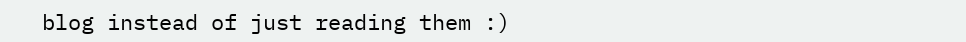blog instead of just reading them :)